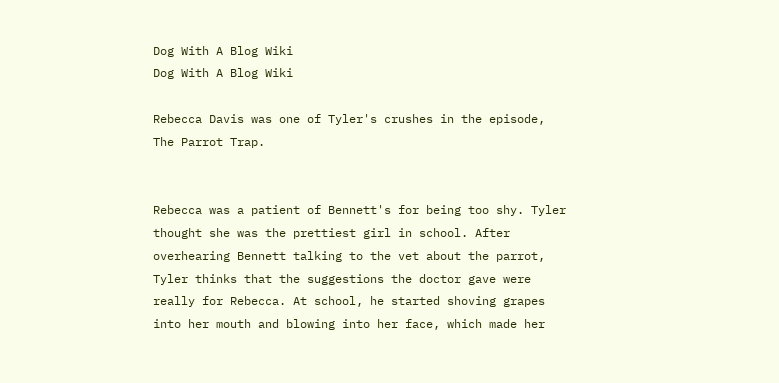Dog With A Blog Wiki
Dog With A Blog Wiki

Rebecca Davis was one of Tyler's crushes in the episode, The Parrot Trap.


Rebecca was a patient of Bennett's for being too shy. Tyler thought she was the prettiest girl in school. After overhearing Bennett talking to the vet about the parrot, Tyler thinks that the suggestions the doctor gave were really for Rebecca. At school, he started shoving grapes into her mouth and blowing into her face, which made her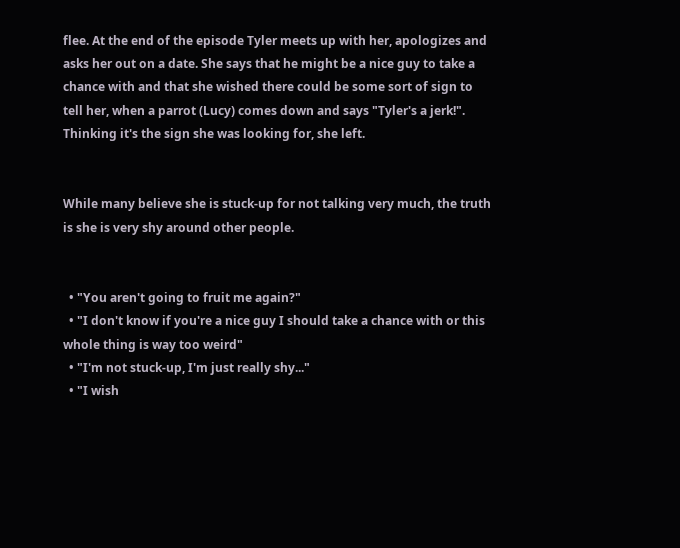flee. At the end of the episode Tyler meets up with her, apologizes and asks her out on a date. She says that he might be a nice guy to take a chance with and that she wished there could be some sort of sign to tell her, when a parrot (Lucy) comes down and says "Tyler's a jerk!". Thinking it's the sign she was looking for, she left.


While many believe she is stuck-up for not talking very much, the truth is she is very shy around other people.


  • "You aren't going to fruit me again?"
  • "I don't know if you're a nice guy I should take a chance with or this whole thing is way too weird"
  • "I'm not stuck-up, I'm just really shy..."
  • "I wish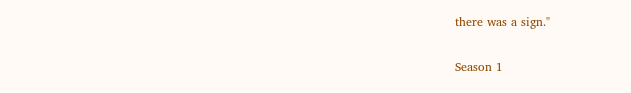there was a sign."


Season 1